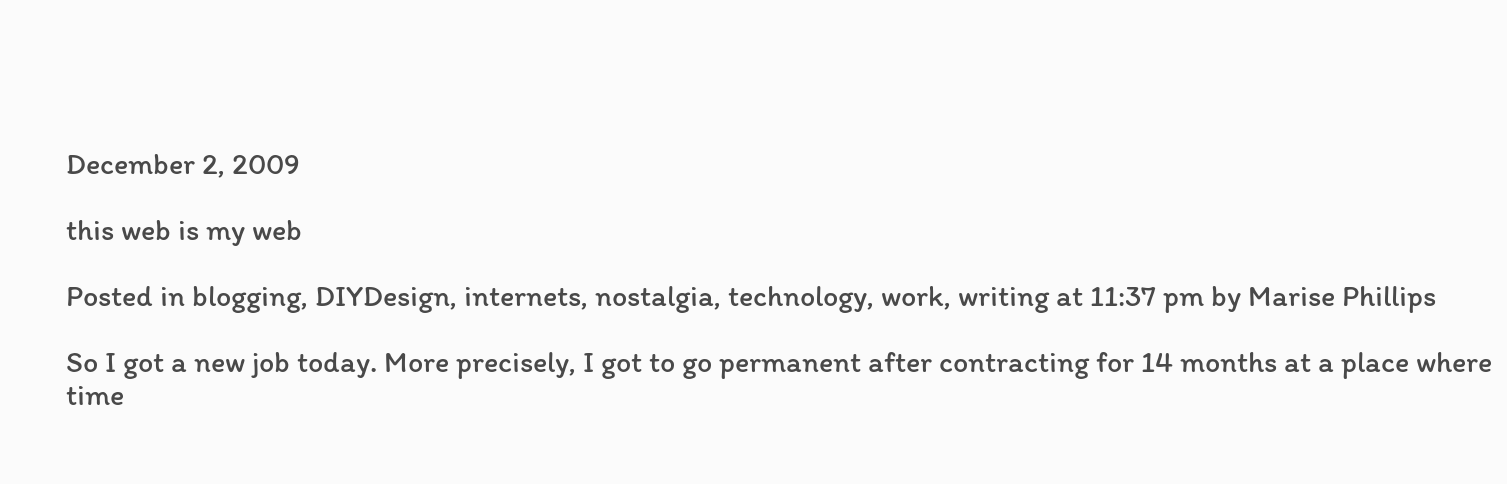December 2, 2009

this web is my web

Posted in blogging, DIYDesign, internets, nostalgia, technology, work, writing at 11:37 pm by Marise Phillips

So I got a new job today. More precisely, I got to go permanent after contracting for 14 months at a place where time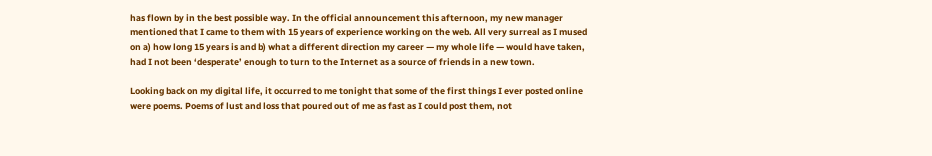has flown by in the best possible way. In the official announcement this afternoon, my new manager mentioned that I came to them with 15 years of experience working on the web. All very surreal as I mused on a) how long 15 years is and b) what a different direction my career — my whole life — would have taken, had I not been ‘desperate’ enough to turn to the Internet as a source of friends in a new town.

Looking back on my digital life, it occurred to me tonight that some of the first things I ever posted online were poems. Poems of lust and loss that poured out of me as fast as I could post them, not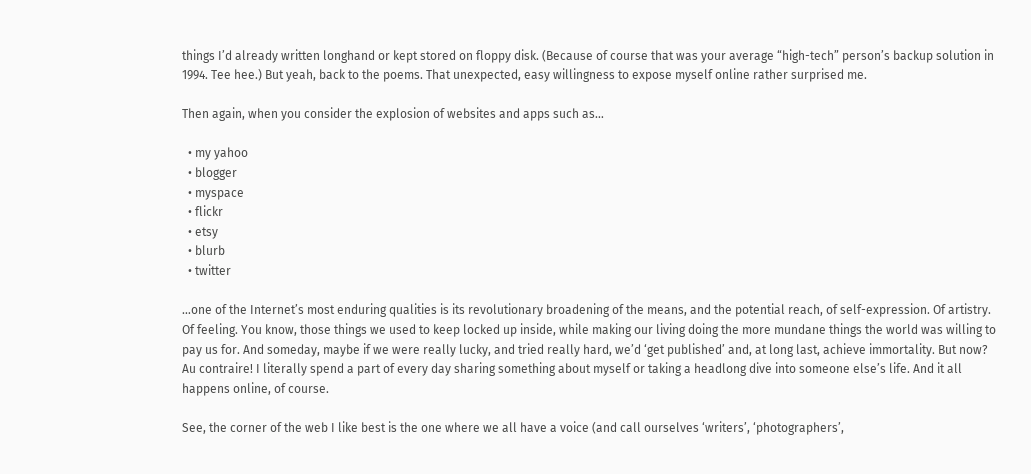things I’d already written longhand or kept stored on floppy disk. (Because of course that was your average “high-tech” person’s backup solution in 1994. Tee hee.) But yeah, back to the poems. That unexpected, easy willingness to expose myself online rather surprised me.

Then again, when you consider the explosion of websites and apps such as…

  • my yahoo
  • blogger
  • myspace
  • flickr
  • etsy
  • blurb
  • twitter

…one of the Internet’s most enduring qualities is its revolutionary broadening of the means, and the potential reach, of self-expression. Of artistry. Of feeling. You know, those things we used to keep locked up inside, while making our living doing the more mundane things the world was willing to pay us for. And someday, maybe if we were really lucky, and tried really hard, we’d ‘get published’ and, at long last, achieve immortality. But now? Au contraire! I literally spend a part of every day sharing something about myself or taking a headlong dive into someone else’s life. And it all happens online, of course.

See, the corner of the web I like best is the one where we all have a voice (and call ourselves ‘writers’, ‘photographers’,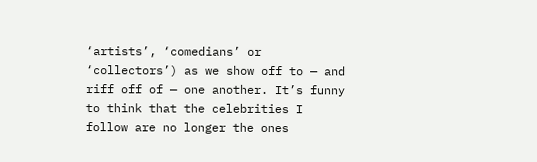‘artists’, ‘comedians’ or ‘collectors’) as we show off to — and riff off of — one another. It’s funny to think that the celebrities I follow are no longer the ones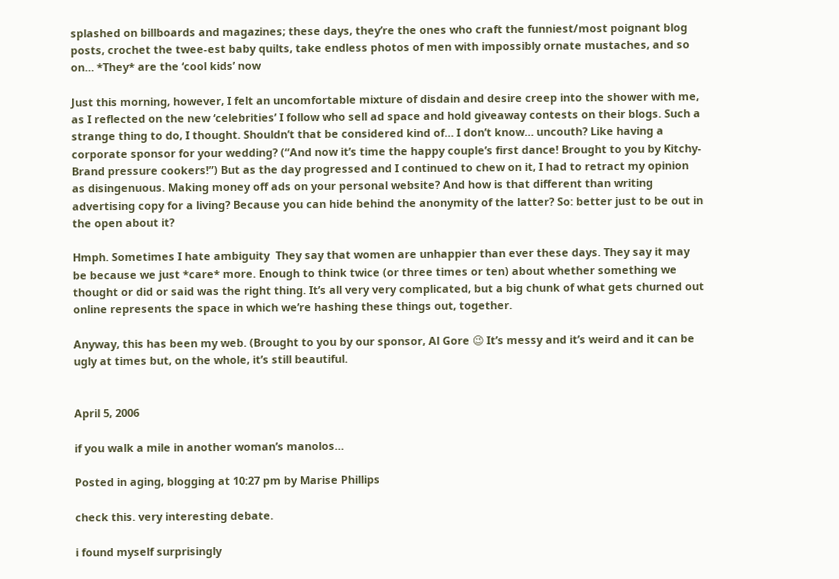splashed on billboards and magazines; these days, they’re the ones who craft the funniest/most poignant blog posts, crochet the twee-est baby quilts, take endless photos of men with impossibly ornate mustaches, and so on… *They* are the ‘cool kids’ now

Just this morning, however, I felt an uncomfortable mixture of disdain and desire creep into the shower with me, as I reflected on the new ‘celebrities’ I follow who sell ad space and hold giveaway contests on their blogs. Such a strange thing to do, I thought. Shouldn’t that be considered kind of… I don’t know… uncouth? Like having a corporate sponsor for your wedding? (“And now it’s time the happy couple’s first dance! Brought to you by Kitchy-Brand pressure cookers!”) But as the day progressed and I continued to chew on it, I had to retract my opinion as disingenuous. Making money off ads on your personal website? And how is that different than writing advertising copy for a living? Because you can hide behind the anonymity of the latter? So: better just to be out in the open about it?

Hmph. Sometimes I hate ambiguity  They say that women are unhappier than ever these days. They say it may be because we just *care* more. Enough to think twice (or three times or ten) about whether something we thought or did or said was the right thing. It’s all very very complicated, but a big chunk of what gets churned out online represents the space in which we’re hashing these things out, together.

Anyway, this has been my web. (Brought to you by our sponsor, Al Gore 😉 It’s messy and it’s weird and it can be ugly at times but, on the whole, it’s still beautiful.


April 5, 2006

if you walk a mile in another woman’s manolos…

Posted in aging, blogging at 10:27 pm by Marise Phillips

check this. very interesting debate.

i found myself surprisingly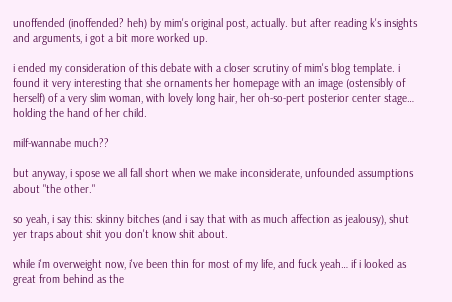unoffended (inoffended? heh) by mim's original post, actually. but after reading k's insights and arguments, i got a bit more worked up.

i ended my consideration of this debate with a closer scrutiny of mim's blog template. i found it very interesting that she ornaments her homepage with an image (ostensibly of herself) of a very slim woman, with lovely long hair, her oh-so-pert posterior center stage… holding the hand of her child.

milf-wannabe much??

but anyway, i spose we all fall short when we make inconsiderate, unfounded assumptions about "the other."

so yeah, i say this: skinny bitches (and i say that with as much affection as jealousy), shut yer traps about shit you don't know shit about.

while i'm overweight now, i've been thin for most of my life, and fuck yeah… if i looked as great from behind as the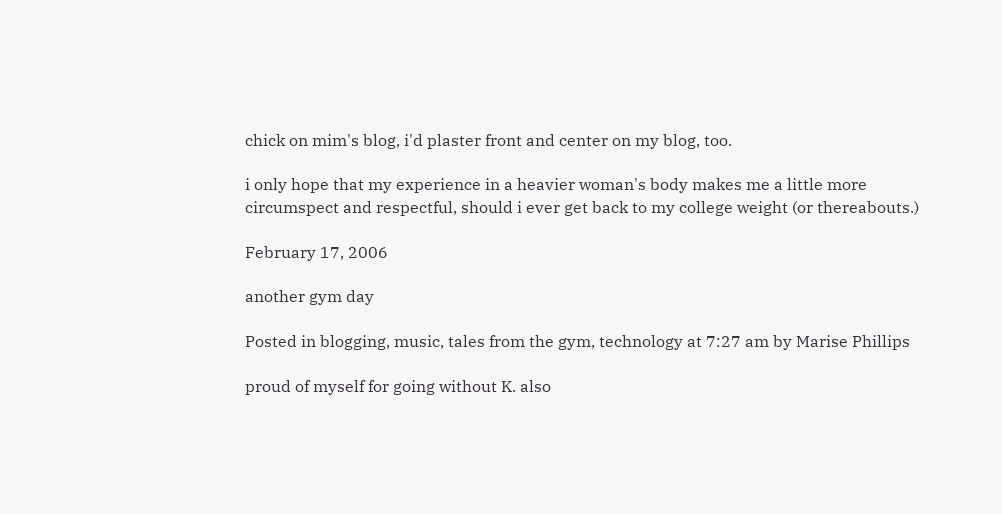chick on mim's blog, i'd plaster front and center on my blog, too.

i only hope that my experience in a heavier woman's body makes me a little more circumspect and respectful, should i ever get back to my college weight (or thereabouts.)

February 17, 2006

another gym day

Posted in blogging, music, tales from the gym, technology at 7:27 am by Marise Phillips

proud of myself for going without K. also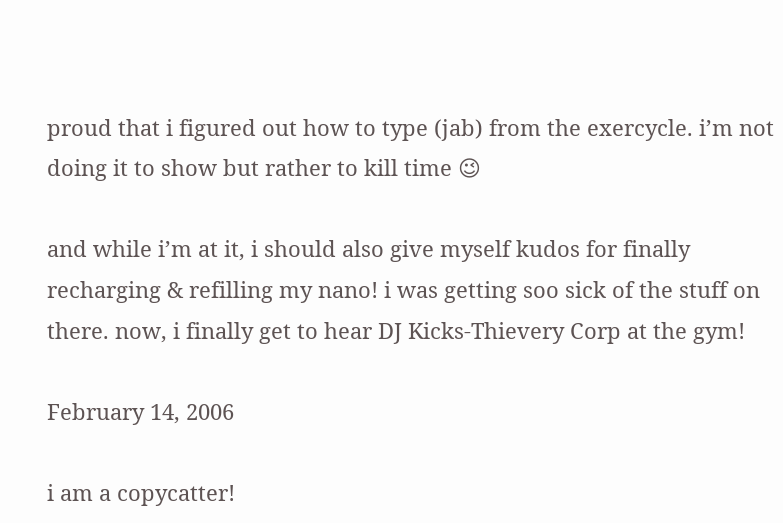proud that i figured out how to type (jab) from the exercycle. i’m not doing it to show but rather to kill time 😉

and while i’m at it, i should also give myself kudos for finally recharging & refilling my nano! i was getting soo sick of the stuff on there. now, i finally get to hear DJ Kicks-Thievery Corp at the gym!

February 14, 2006

i am a copycatter!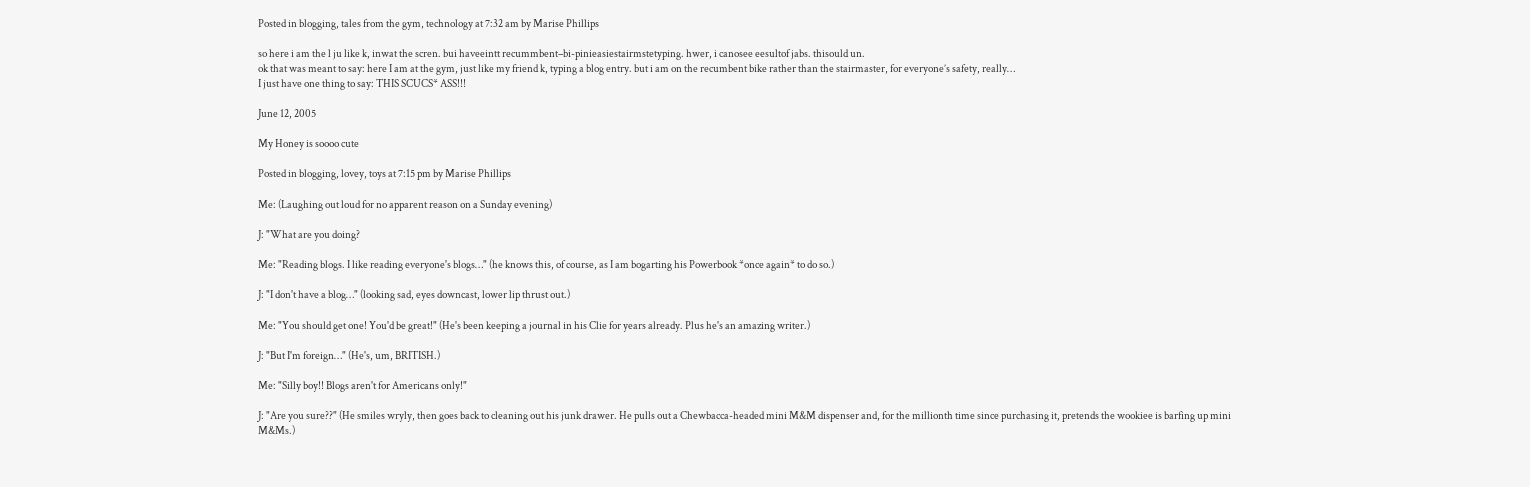Posted in blogging, tales from the gym, technology at 7:32 am by Marise Phillips

so here i am the l ju like k, inwat the scren. bui haveeintt recummbent–bi-pinieasiestairmstetyping. hwer, i canosee eesultof jabs. thisould un.
ok that was meant to say: here I am at the gym, just like my friend k, typing a blog entry. but i am on the recumbent bike rather than the stairmaster, for everyone’s safety, really…
I just have one thing to say: THIS SCUCS* ASS!!!

June 12, 2005

My Honey is soooo cute

Posted in blogging, lovey, toys at 7:15 pm by Marise Phillips

Me: (Laughing out loud for no apparent reason on a Sunday evening)

J: "What are you doing?

Me: "Reading blogs. I like reading everyone's blogs…" (he knows this, of course, as I am bogarting his Powerbook *once again* to do so.)

J: "I don't have a blog…" (looking sad, eyes downcast, lower lip thrust out.)

Me: "You should get one! You'd be great!" (He's been keeping a journal in his Clie for years already. Plus he's an amazing writer.)

J: "But I'm foreign…" (He's, um, BRITISH.)

Me: "Silly boy!! Blogs aren't for Americans only!"

J: "Are you sure??" (He smiles wryly, then goes back to cleaning out his junk drawer. He pulls out a Chewbacca-headed mini M&M dispenser and, for the millionth time since purchasing it, pretends the wookiee is barfing up mini M&Ms.)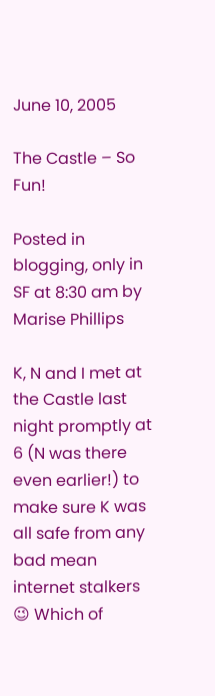June 10, 2005

The Castle – So Fun!

Posted in blogging, only in SF at 8:30 am by Marise Phillips

K, N and I met at the Castle last night promptly at 6 (N was there even earlier!) to make sure K was all safe from any bad mean internet stalkers 😉 Which of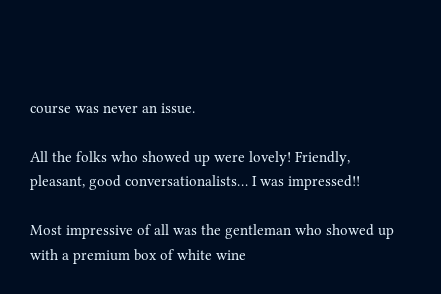course was never an issue.

All the folks who showed up were lovely! Friendly, pleasant, good conversationalists… I was impressed!!

Most impressive of all was the gentleman who showed up with a premium box of white wine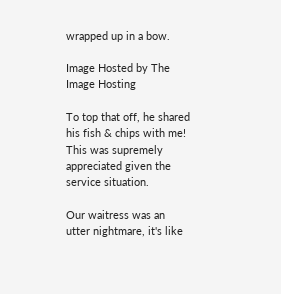wrapped up in a bow.

Image Hosted by The Image Hosting

To top that off, he shared his fish & chips with me! This was supremely appreciated given the service situation.

Our waitress was an utter nightmare, it's like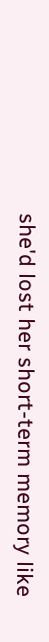she'd lost her short-term memory like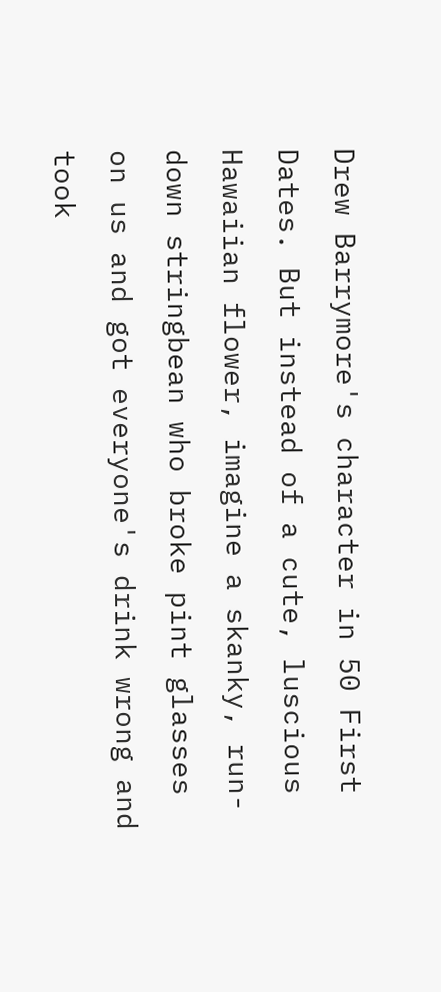Drew Barrymore's character in 50 First Dates. But instead of a cute, luscious Hawaiian flower, imagine a skanky, run-down stringbean who broke pint glasses on us and got everyone's drink wrong and took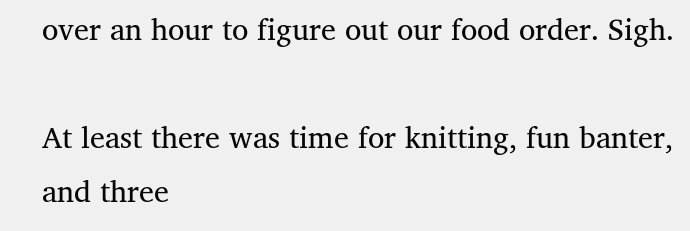over an hour to figure out our food order. Sigh.

At least there was time for knitting, fun banter, and three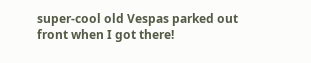super-cool old Vespas parked out front when I got there!